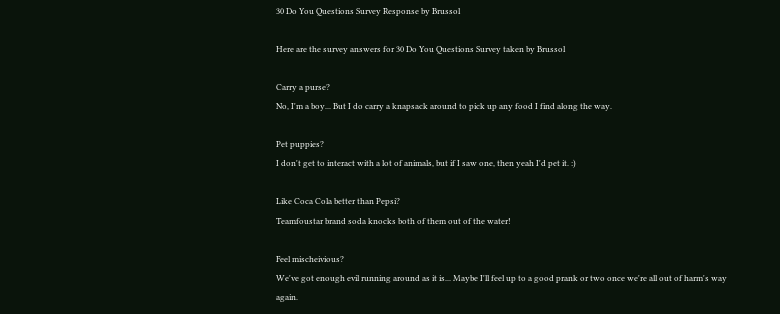30 Do You Questions Survey Response by Brussol

Here are the survey answers for 30 Do You Questions Survey taken by Brussol

Carry a purse?
No, I'm a boy... But I do carry a knapsack around to pick up any food I find along the way.

Pet puppies?
I don't get to interact with a lot of animals, but if I saw one, then yeah I'd pet it. :)

Like Coca Cola better than Pepsi?
Teamfoustar brand soda knocks both of them out of the water!

Feel mischeivious?
We've got enough evil running around as it is... Maybe I'll feel up to a good prank or two once we're all out of harm's way again.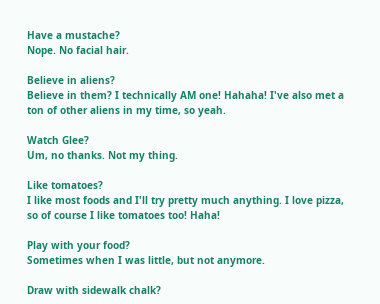Have a mustache?
Nope. No facial hair.

Believe in aliens?
Believe in them? I technically AM one! Hahaha! I've also met a ton of other aliens in my time, so yeah.

Watch Glee?
Um, no thanks. Not my thing.

Like tomatoes?
I like most foods and I'll try pretty much anything. I love pizza, so of course I like tomatoes too! Haha!

Play with your food?
Sometimes when I was little, but not anymore.

Draw with sidewalk chalk?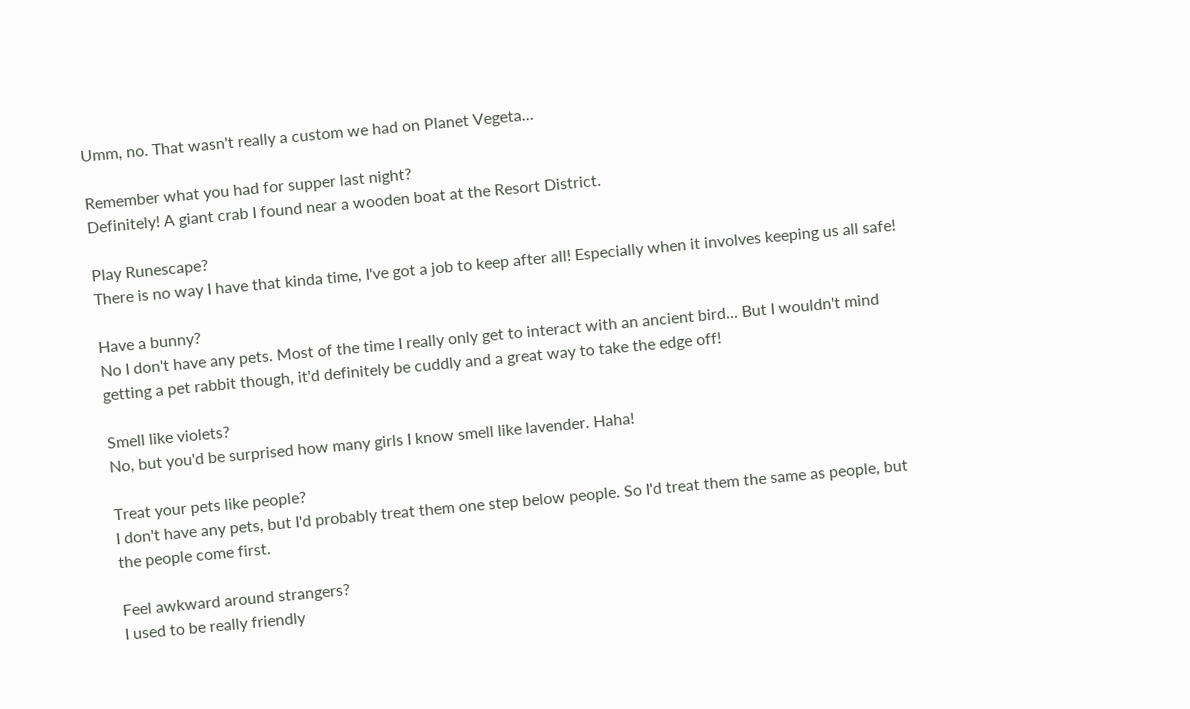Umm, no. That wasn't really a custom we had on Planet Vegeta...

Remember what you had for supper last night?
Definitely! A giant crab I found near a wooden boat at the Resort District.

Play Runescape?
There is no way I have that kinda time, I've got a job to keep after all! Especially when it involves keeping us all safe!

Have a bunny?
No I don't have any pets. Most of the time I really only get to interact with an ancient bird... But I wouldn't mind getting a pet rabbit though, it'd definitely be cuddly and a great way to take the edge off!

Smell like violets?
No, but you'd be surprised how many girls I know smell like lavender. Haha!

Treat your pets like people?
I don't have any pets, but I'd probably treat them one step below people. So I'd treat them the same as people, but the people come first.

Feel awkward around strangers?
I used to be really friendly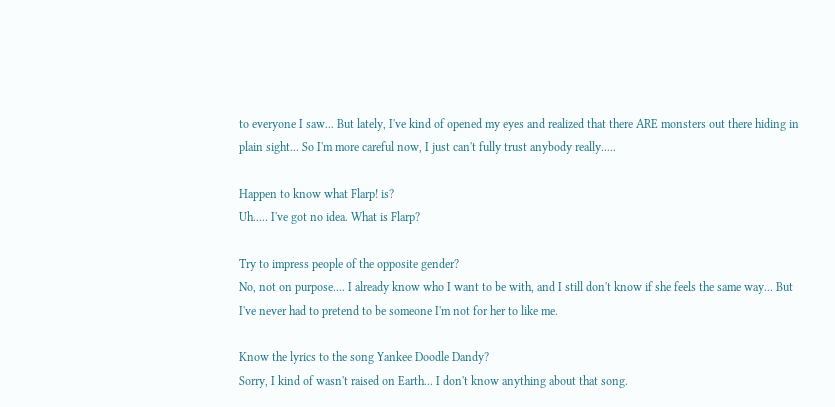to everyone I saw... But lately, I've kind of opened my eyes and realized that there ARE monsters out there hiding in plain sight... So I'm more careful now, I just can't fully trust anybody really.....

Happen to know what Flarp! is?
Uh..... I've got no idea. What is Flarp?

Try to impress people of the opposite gender?
No, not on purpose.... I already know who I want to be with, and I still don't know if she feels the same way... But I've never had to pretend to be someone I'm not for her to like me.

Know the lyrics to the song Yankee Doodle Dandy?
Sorry, I kind of wasn't raised on Earth... I don't know anything about that song.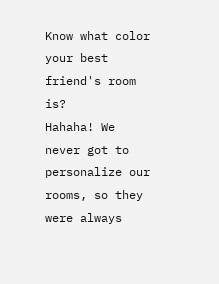Know what color your best friend's room is?
Hahaha! We never got to personalize our rooms, so they were always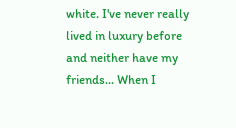white. I've never really lived in luxury before and neither have my friends... When I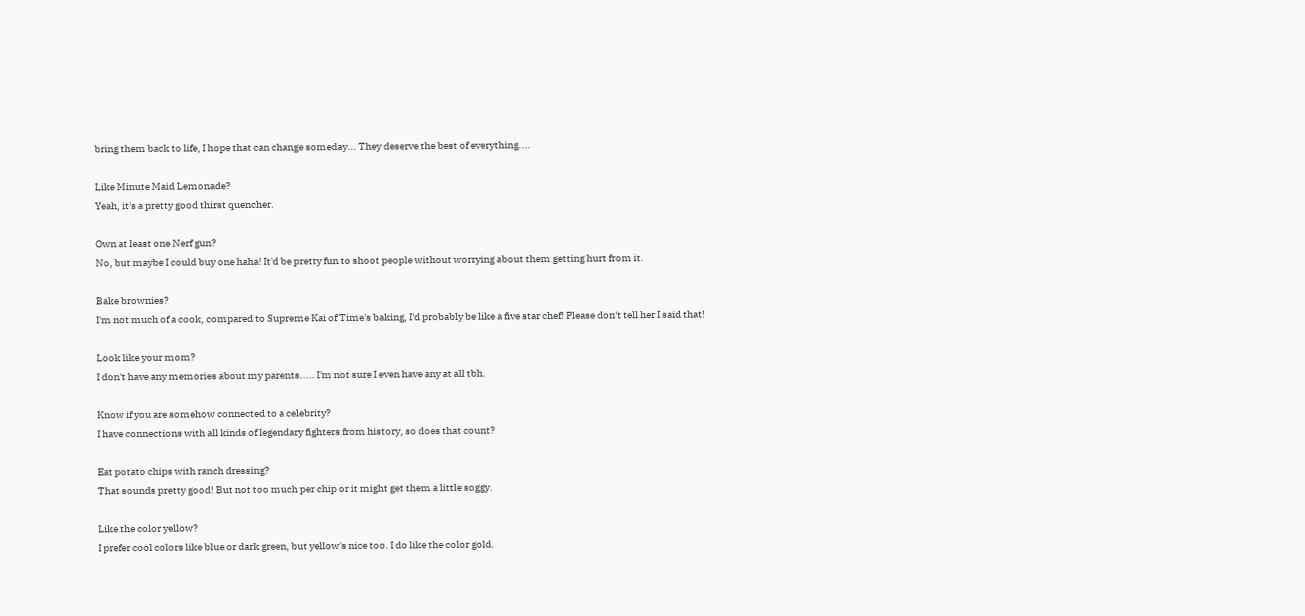bring them back to life, I hope that can change someday... They deserve the best of everything....

Like Minute Maid Lemonade?
Yeah, it's a pretty good thirst quencher.

Own at least one Nerf gun?
No, but maybe I could buy one haha! It'd be pretty fun to shoot people without worrying about them getting hurt from it.

Bake brownies?
I'm not much of a cook, compared to Supreme Kai of Time's baking, I'd probably be like a five star chef! Please don't tell her I said that!

Look like your mom?
I don't have any memories about my parents..... I'm not sure I even have any at all tbh.

Know if you are somehow connected to a celebrity?
I have connections with all kinds of legendary fighters from history, so does that count?

Eat potato chips with ranch dressing?
That sounds pretty good! But not too much per chip or it might get them a little soggy.

Like the color yellow?
I prefer cool colors like blue or dark green, but yellow's nice too. I do like the color gold.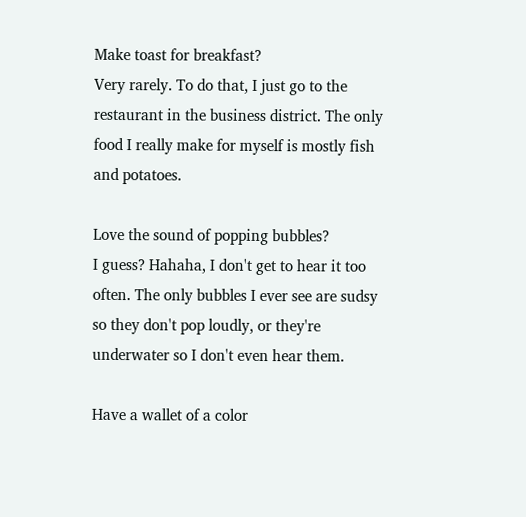Make toast for breakfast?
Very rarely. To do that, I just go to the restaurant in the business district. The only food I really make for myself is mostly fish and potatoes.

Love the sound of popping bubbles?
I guess? Hahaha, I don't get to hear it too often. The only bubbles I ever see are sudsy so they don't pop loudly, or they're underwater so I don't even hear them.

Have a wallet of a color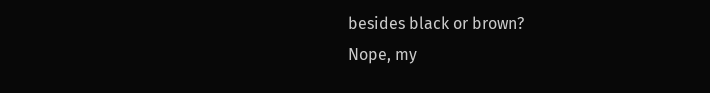besides black or brown?
Nope, my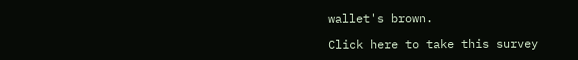wallet's brown.

Click here to take this survey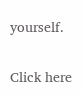yourself.

Click here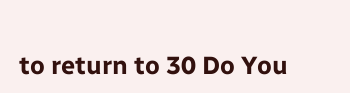to return to 30 Do You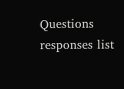Questions responses list